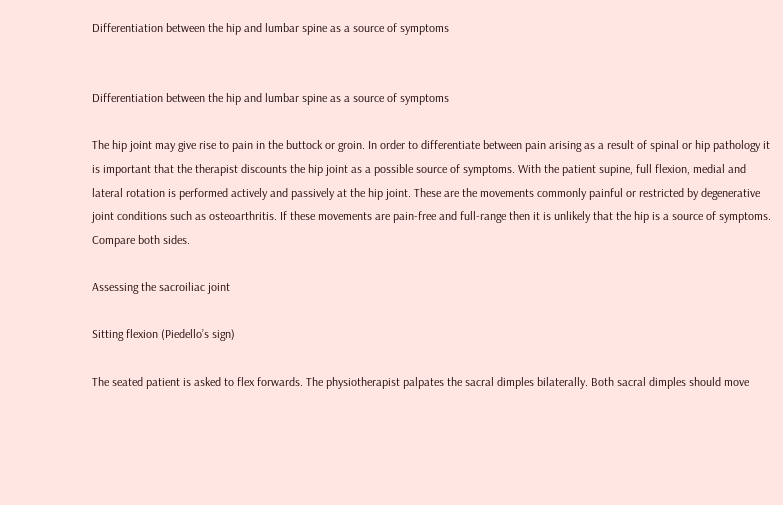Differentiation between the hip and lumbar spine as a source of symptoms


Differentiation between the hip and lumbar spine as a source of symptoms

The hip joint may give rise to pain in the buttock or groin. In order to differentiate between pain arising as a result of spinal or hip pathology it is important that the therapist discounts the hip joint as a possible source of symptoms. With the patient supine, full flexion, medial and lateral rotation is performed actively and passively at the hip joint. These are the movements commonly painful or restricted by degenerative joint conditions such as osteoarthritis. If these movements are pain-free and full-range then it is unlikely that the hip is a source of symptoms. Compare both sides.

Assessing the sacroiliac joint

Sitting flexion (Piedello’s sign)

The seated patient is asked to flex forwards. The physiotherapist palpates the sacral dimples bilaterally. Both sacral dimples should move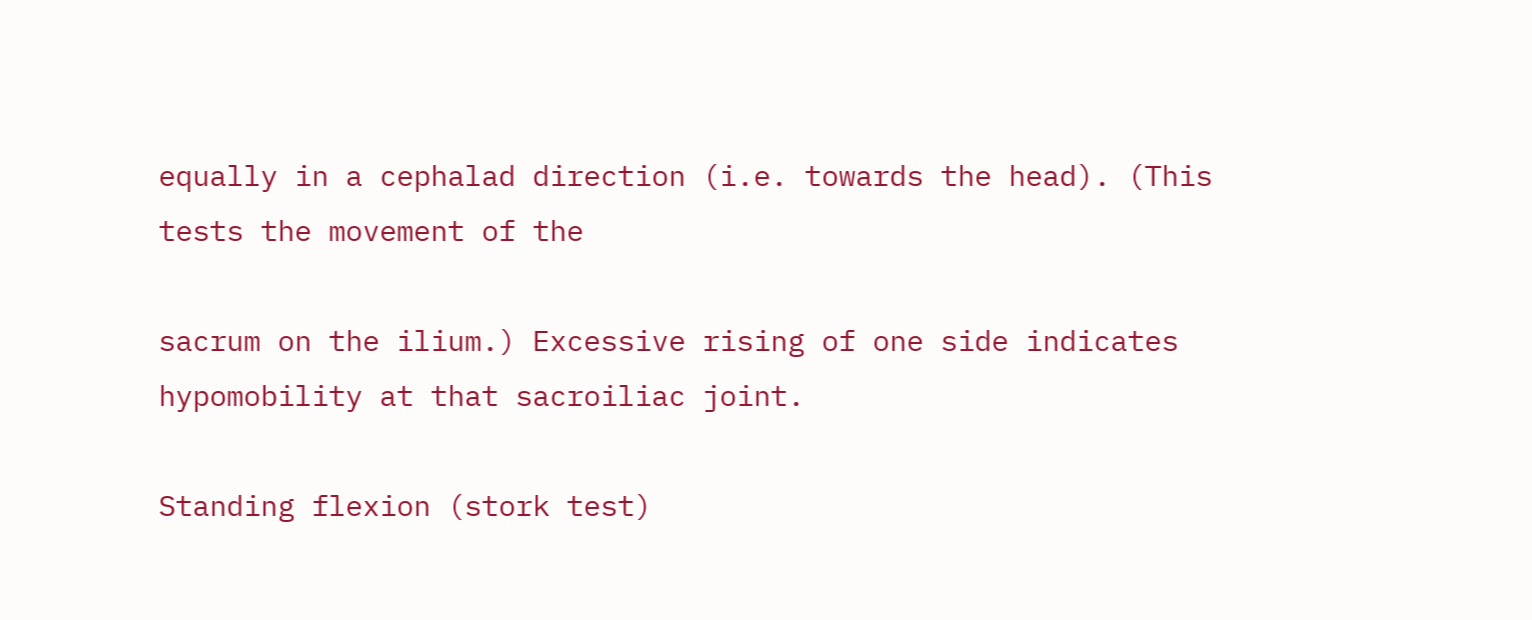equally in a cephalad direction (i.e. towards the head). (This tests the movement of the

sacrum on the ilium.) Excessive rising of one side indicates hypomobility at that sacroiliac joint.

Standing flexion (stork test)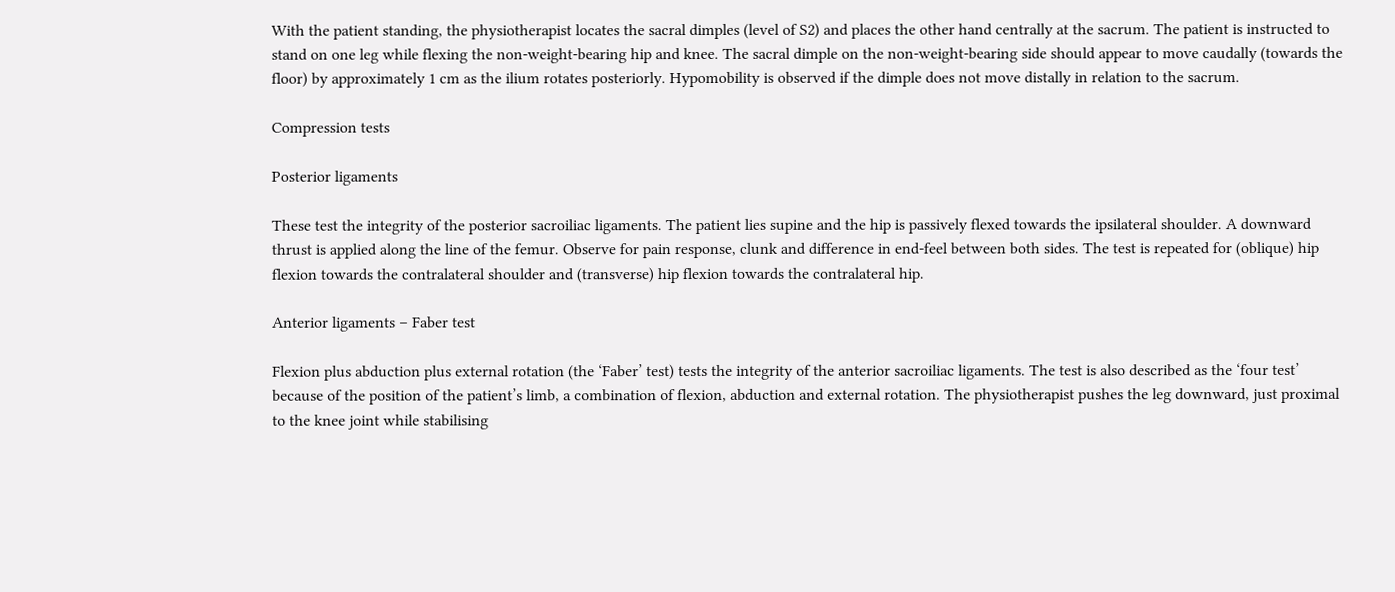With the patient standing, the physiotherapist locates the sacral dimples (level of S2) and places the other hand centrally at the sacrum. The patient is instructed to stand on one leg while flexing the non-weight-bearing hip and knee. The sacral dimple on the non-weight-bearing side should appear to move caudally (towards the floor) by approximately 1 cm as the ilium rotates posteriorly. Hypomobility is observed if the dimple does not move distally in relation to the sacrum.

Compression tests

Posterior ligaments

These test the integrity of the posterior sacroiliac ligaments. The patient lies supine and the hip is passively flexed towards the ipsilateral shoulder. A downward thrust is applied along the line of the femur. Observe for pain response, clunk and difference in end-feel between both sides. The test is repeated for (oblique) hip flexion towards the contralateral shoulder and (transverse) hip flexion towards the contralateral hip.

Anterior ligaments – Faber test

Flexion plus abduction plus external rotation (the ‘Faber’ test) tests the integrity of the anterior sacroiliac ligaments. The test is also described as the ‘four test’ because of the position of the patient’s limb, a combination of flexion, abduction and external rotation. The physiotherapist pushes the leg downward, just proximal to the knee joint while stabilising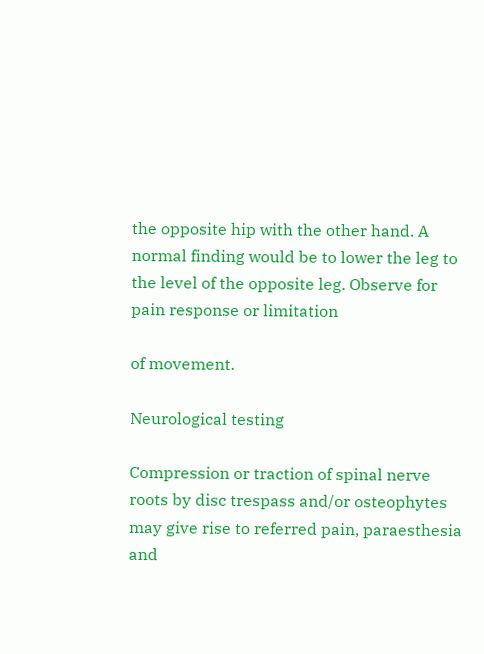the opposite hip with the other hand. A normal finding would be to lower the leg to the level of the opposite leg. Observe for pain response or limitation

of movement.

Neurological testing

Compression or traction of spinal nerve roots by disc trespass and/or osteophytes may give rise to referred pain, paraesthesia and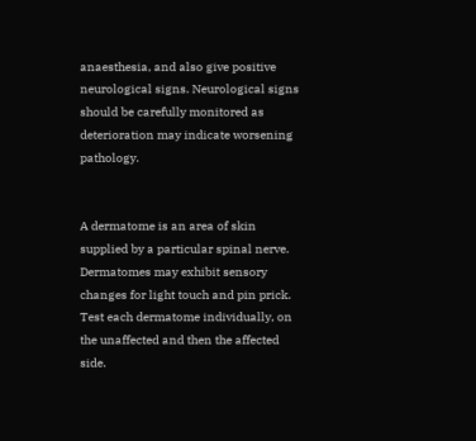anaesthesia, and also give positive neurological signs. Neurological signs should be carefully monitored as deterioration may indicate worsening pathology.


A dermatome is an area of skin supplied by a particular spinal nerve. Dermatomes may exhibit sensory changes for light touch and pin prick. Test each dermatome individually, on the unaffected and then the affected side.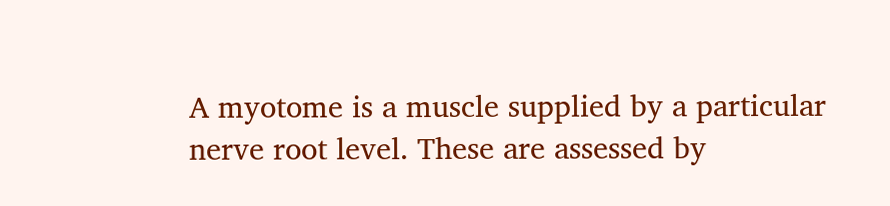A myotome is a muscle supplied by a particular nerve root level. These are assessed by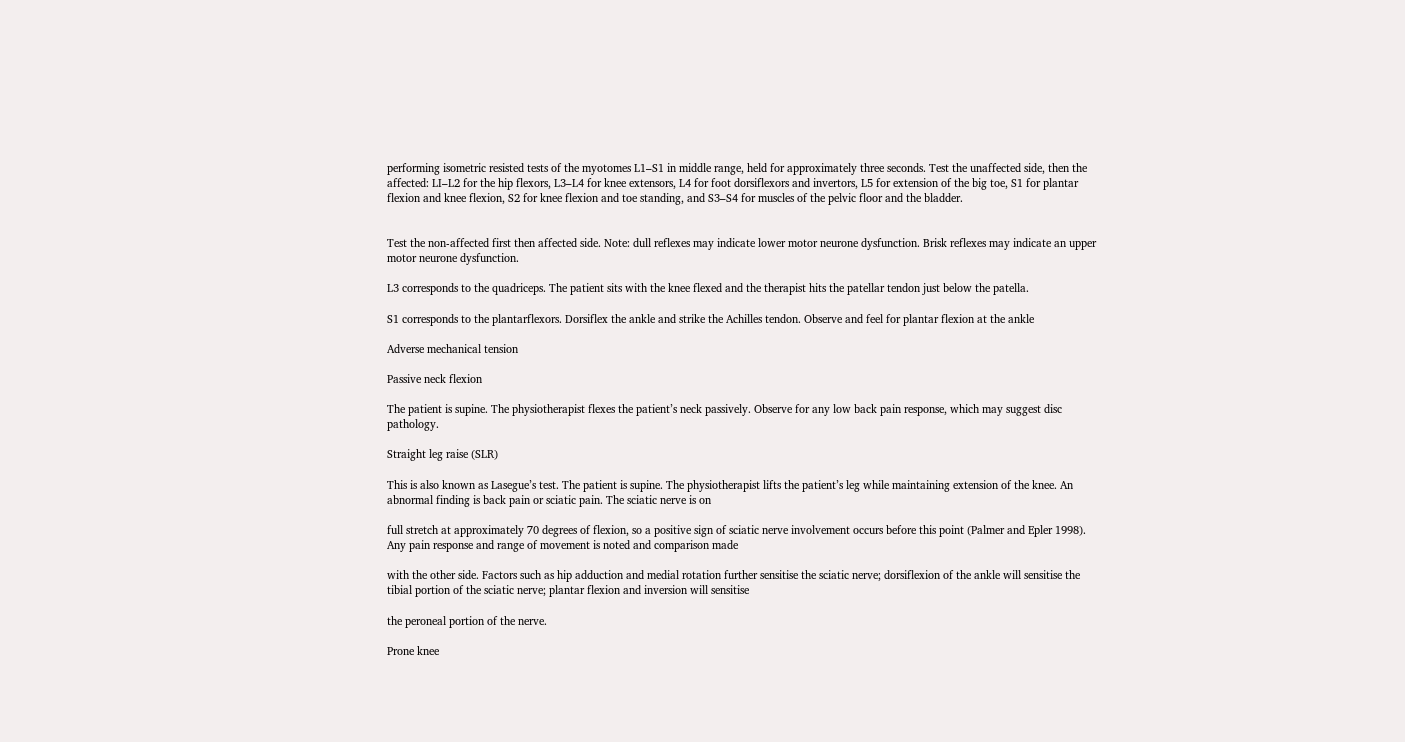performing isometric resisted tests of the myotomes L1–S1 in middle range, held for approximately three seconds. Test the unaffected side, then the affected: LI–L2 for the hip flexors, L3–L4 for knee extensors, L4 for foot dorsiflexors and invertors, L5 for extension of the big toe, S1 for plantar flexion and knee flexion, S2 for knee flexion and toe standing, and S3–S4 for muscles of the pelvic floor and the bladder.


Test the non-affected first then affected side. Note: dull reflexes may indicate lower motor neurone dysfunction. Brisk reflexes may indicate an upper motor neurone dysfunction.

L3 corresponds to the quadriceps. The patient sits with the knee flexed and the therapist hits the patellar tendon just below the patella.

S1 corresponds to the plantarflexors. Dorsiflex the ankle and strike the Achilles tendon. Observe and feel for plantar flexion at the ankle

Adverse mechanical tension

Passive neck flexion

The patient is supine. The physiotherapist flexes the patient’s neck passively. Observe for any low back pain response, which may suggest disc pathology.

Straight leg raise (SLR)

This is also known as Lasegue’s test. The patient is supine. The physiotherapist lifts the patient’s leg while maintaining extension of the knee. An abnormal finding is back pain or sciatic pain. The sciatic nerve is on

full stretch at approximately 70 degrees of flexion, so a positive sign of sciatic nerve involvement occurs before this point (Palmer and Epler 1998). Any pain response and range of movement is noted and comparison made

with the other side. Factors such as hip adduction and medial rotation further sensitise the sciatic nerve; dorsiflexion of the ankle will sensitise the tibial portion of the sciatic nerve; plantar flexion and inversion will sensitise

the peroneal portion of the nerve.

Prone knee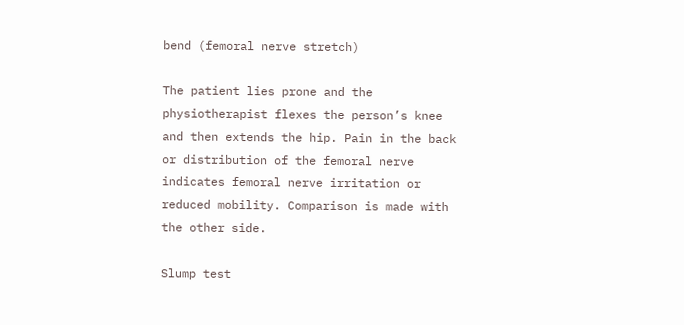bend (femoral nerve stretch)

The patient lies prone and the physiotherapist flexes the person’s knee and then extends the hip. Pain in the back or distribution of the femoral nerve indicates femoral nerve irritation or reduced mobility. Comparison is made with the other side.

Slump test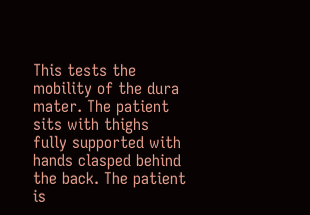This tests the mobility of the dura mater. The patient sits with thighs fully supported with hands clasped behind the back. The patient is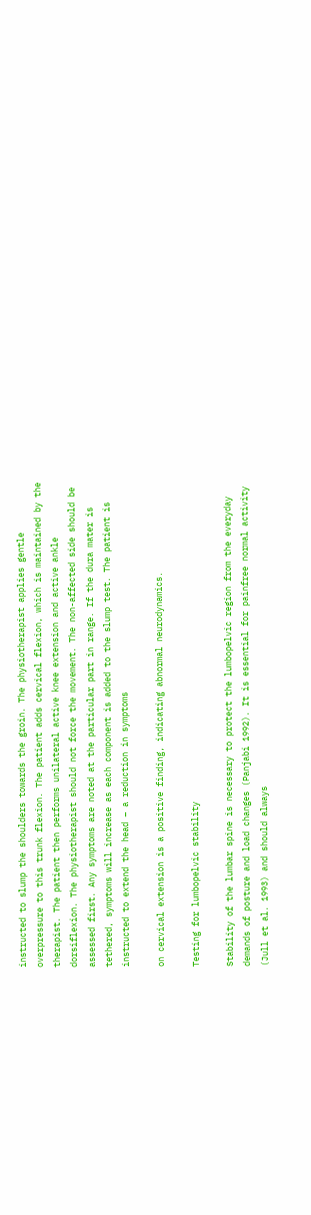instructed to slump the shoulders towards the groin. The physiotherapist applies gentle overpressure to this trunk flexion. The patient adds cervical flexion, which is maintained by the therapist. The patient then performs unilateral active knee extension and active ankle dorsiflexion. The physiotherapist should not force the movement. The non-affected side should be assessed first. Any symptoms are noted at the particular part in range. If the dura mater is tethered, symptoms will increase as each component is added to the slump test. The patient is instructed to extend the head – a reduction in symptoms

on cervical extension is a positive finding, indicating abnormal neurodynamics.

Testing for lumbopelvic stability

Stability of the lumbar spine is necessary to protect the lumbopelvic region from the everyday demands of posture and load changes (Panjabi 1992). It is essential for painfree normal activity (Jull et al. 1993) and should always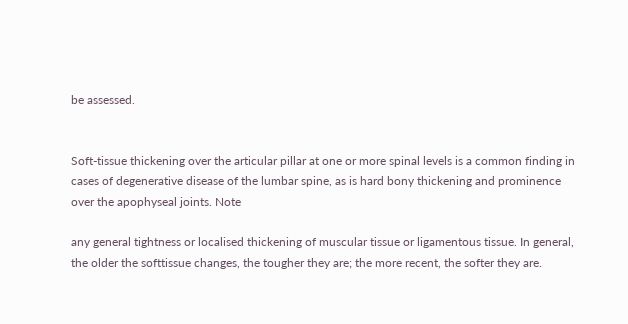be assessed.


Soft-tissue thickening over the articular pillar at one or more spinal levels is a common finding in cases of degenerative disease of the lumbar spine, as is hard bony thickening and prominence over the apophyseal joints. Note

any general tightness or localised thickening of muscular tissue or ligamentous tissue. In general, the older the softtissue changes, the tougher they are; the more recent, the softer they are.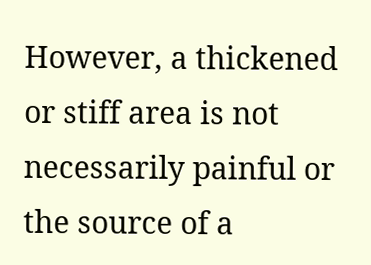However, a thickened or stiff area is not necessarily painful or the source of a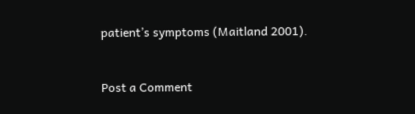patient’s symptoms (Maitland 2001).


Post a Comment